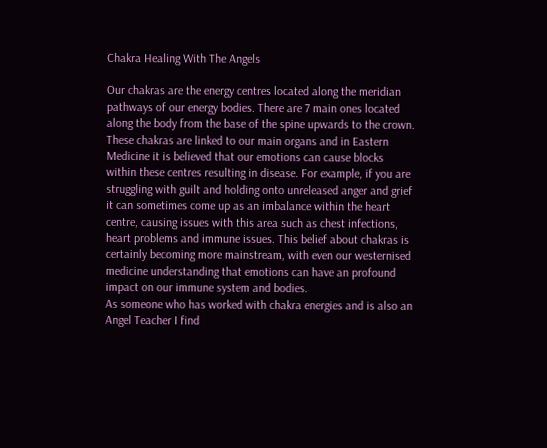Chakra Healing With The Angels

Our chakras are the energy centres located along the meridian pathways of our energy bodies. There are 7 main ones located along the body from the base of the spine upwards to the crown. These chakras are linked to our main organs and in Eastern Medicine it is believed that our emotions can cause blocks within these centres resulting in disease. For example, if you are struggling with guilt and holding onto unreleased anger and grief it can sometimes come up as an imbalance within the heart centre, causing issues with this area such as chest infections, heart problems and immune issues. This belief about chakras is certainly becoming more mainstream, with even our westernised medicine understanding that emotions can have an profound impact on our immune system and bodies.
As someone who has worked with chakra energies and is also an Angel Teacher I find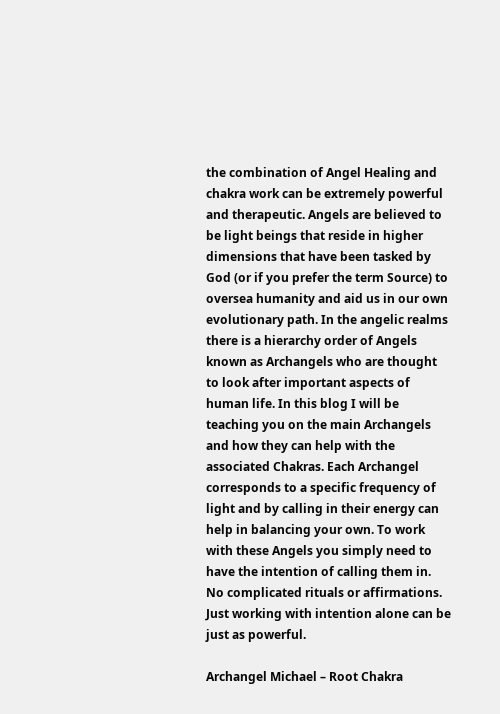the combination of Angel Healing and chakra work can be extremely powerful and therapeutic. Angels are believed to be light beings that reside in higher dimensions that have been tasked by God (or if you prefer the term Source) to oversea humanity and aid us in our own evolutionary path. In the angelic realms there is a hierarchy order of Angels known as Archangels who are thought to look after important aspects of human life. In this blog I will be teaching you on the main Archangels and how they can help with the associated Chakras. Each Archangel corresponds to a specific frequency of light and by calling in their energy can help in balancing your own. To work with these Angels you simply need to have the intention of calling them in. No complicated rituals or affirmations. Just working with intention alone can be just as powerful.

Archangel Michael – Root Chakra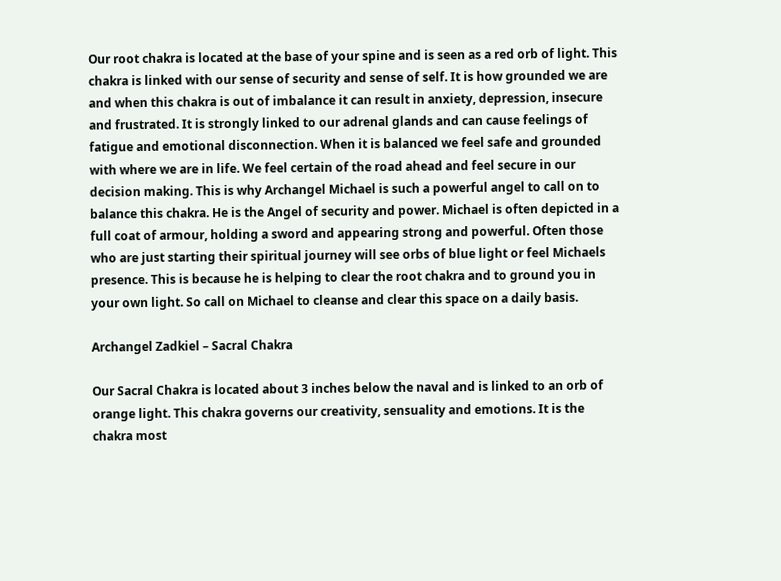Our root chakra is located at the base of your spine and is seen as a red orb of light. This chakra is linked with our sense of security and sense of self. It is how grounded we are and when this chakra is out of imbalance it can result in anxiety, depression, insecure and frustrated. It is strongly linked to our adrenal glands and can cause feelings of fatigue and emotional disconnection. When it is balanced we feel safe and grounded with where we are in life. We feel certain of the road ahead and feel secure in our decision making. This is why Archangel Michael is such a powerful angel to call on to balance this chakra. He is the Angel of security and power. Michael is often depicted in a full coat of armour, holding a sword and appearing strong and powerful. Often those who are just starting their spiritual journey will see orbs of blue light or feel Michaels presence. This is because he is helping to clear the root chakra and to ground you in your own light. So call on Michael to cleanse and clear this space on a daily basis.

Archangel Zadkiel – Sacral Chakra

Our Sacral Chakra is located about 3 inches below the naval and is linked to an orb of orange light. This chakra governs our creativity, sensuality and emotions. It is the chakra most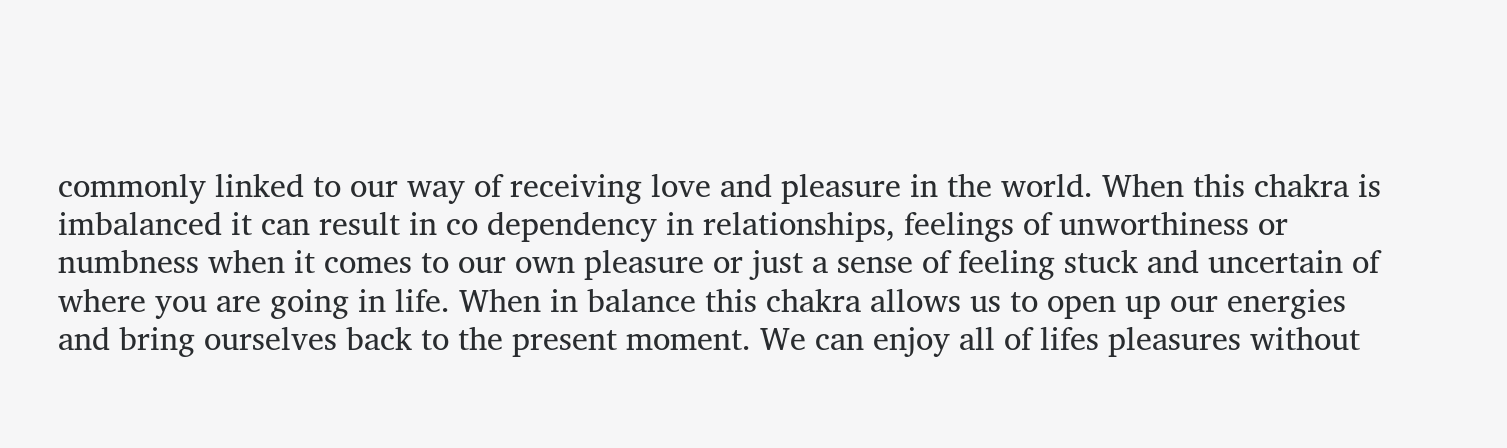commonly linked to our way of receiving love and pleasure in the world. When this chakra is imbalanced it can result in co dependency in relationships, feelings of unworthiness or numbness when it comes to our own pleasure or just a sense of feeling stuck and uncertain of where you are going in life. When in balance this chakra allows us to open up our energies and bring ourselves back to the present moment. We can enjoy all of lifes pleasures without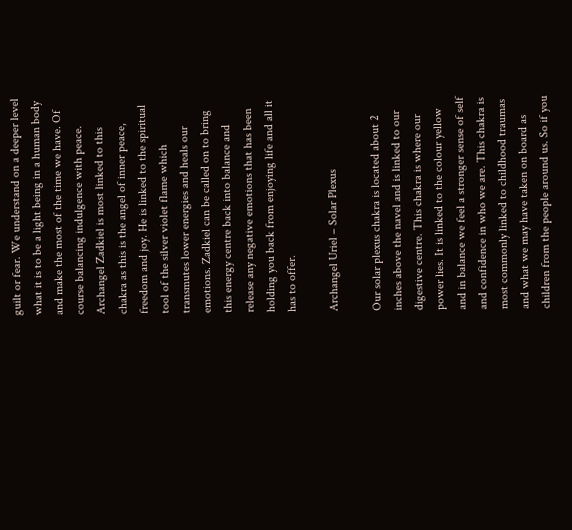guilt or fear. We understand on a deeper level what it is to be a light being in a human body and make the most of the time we have. Of course balancing indulgence with peace. Archangel Zadkiel is most linked to this chakra as this is the angel of inner peace, freedom and joy. He is linked to the spiritual tool of the silver violet flame which transmutes lower energies and heals our emotions. Zadkiel can be called on to bring this energy centre back into balance and release any negative emotions that has been holding you back from enjoying life and all it has to offer.

Archangel Uriel – Solar Plexus

Our solar plexus chakra is located about 2 inches above the navel and is linked to our digestive centre. This chakra is where our power lies. It is linked to the colour yellow and in balance we feel a stronger sense of self and confidence in who we are. This chakra is most commonly linked to childhood traumas and what we may have taken on board as children from the people around us. So if you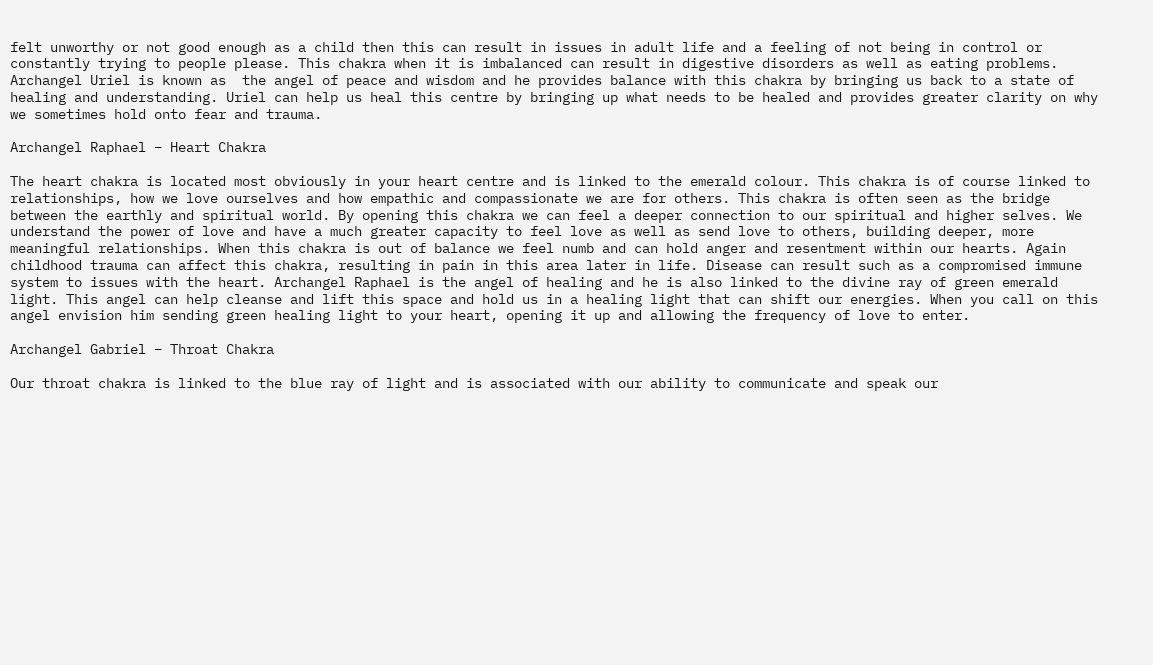felt unworthy or not good enough as a child then this can result in issues in adult life and a feeling of not being in control or constantly trying to people please. This chakra when it is imbalanced can result in digestive disorders as well as eating problems. Archangel Uriel is known as  the angel of peace and wisdom and he provides balance with this chakra by bringing us back to a state of healing and understanding. Uriel can help us heal this centre by bringing up what needs to be healed and provides greater clarity on why we sometimes hold onto fear and trauma.

Archangel Raphael – Heart Chakra

The heart chakra is located most obviously in your heart centre and is linked to the emerald colour. This chakra is of course linked to relationships, how we love ourselves and how empathic and compassionate we are for others. This chakra is often seen as the bridge between the earthly and spiritual world. By opening this chakra we can feel a deeper connection to our spiritual and higher selves. We understand the power of love and have a much greater capacity to feel love as well as send love to others, building deeper, more meaningful relationships. When this chakra is out of balance we feel numb and can hold anger and resentment within our hearts. Again childhood trauma can affect this chakra, resulting in pain in this area later in life. Disease can result such as a compromised immune system to issues with the heart. Archangel Raphael is the angel of healing and he is also linked to the divine ray of green emerald light. This angel can help cleanse and lift this space and hold us in a healing light that can shift our energies. When you call on this angel envision him sending green healing light to your heart, opening it up and allowing the frequency of love to enter.

Archangel Gabriel – Throat Chakra

Our throat chakra is linked to the blue ray of light and is associated with our ability to communicate and speak our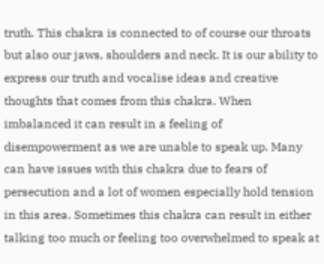truth. This chakra is connected to of course our throats but also our jaws, shoulders and neck. It is our ability to express our truth and vocalise ideas and creative thoughts that comes from this chakra. When imbalanced it can result in a feeling of disempowerment as we are unable to speak up. Many can have issues with this chakra due to fears of persecution and a lot of women especially hold tension in this area. Sometimes this chakra can result in either talking too much or feeling too overwhelmed to speak at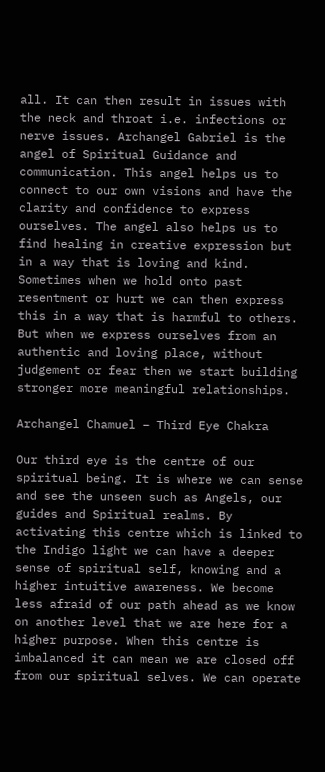all. It can then result in issues with the neck and throat i.e. infections or nerve issues. Archangel Gabriel is the angel of Spiritual Guidance and communication. This angel helps us to connect to our own visions and have the clarity and confidence to express ourselves. The angel also helps us to find healing in creative expression but in a way that is loving and kind. Sometimes when we hold onto past resentment or hurt we can then express this in a way that is harmful to others. But when we express ourselves from an authentic and loving place, without judgement or fear then we start building stronger more meaningful relationships.

Archangel Chamuel – Third Eye Chakra

Our third eye is the centre of our spiritual being. It is where we can sense and see the unseen such as Angels, our guides and Spiritual realms. By activating this centre which is linked to the Indigo light we can have a deeper sense of spiritual self, knowing and a higher intuitive awareness. We become less afraid of our path ahead as we know on another level that we are here for a higher purpose. When this centre is imbalanced it can mean we are closed off from our spiritual selves. We can operate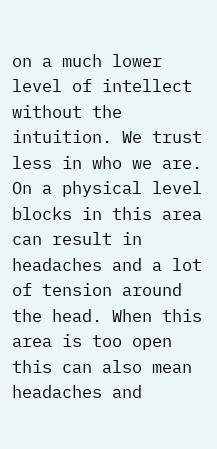on a much lower level of intellect without the intuition. We trust less in who we are. On a physical level blocks in this area can result in headaches and a lot of tension around the head. When this area is too open this can also mean headaches and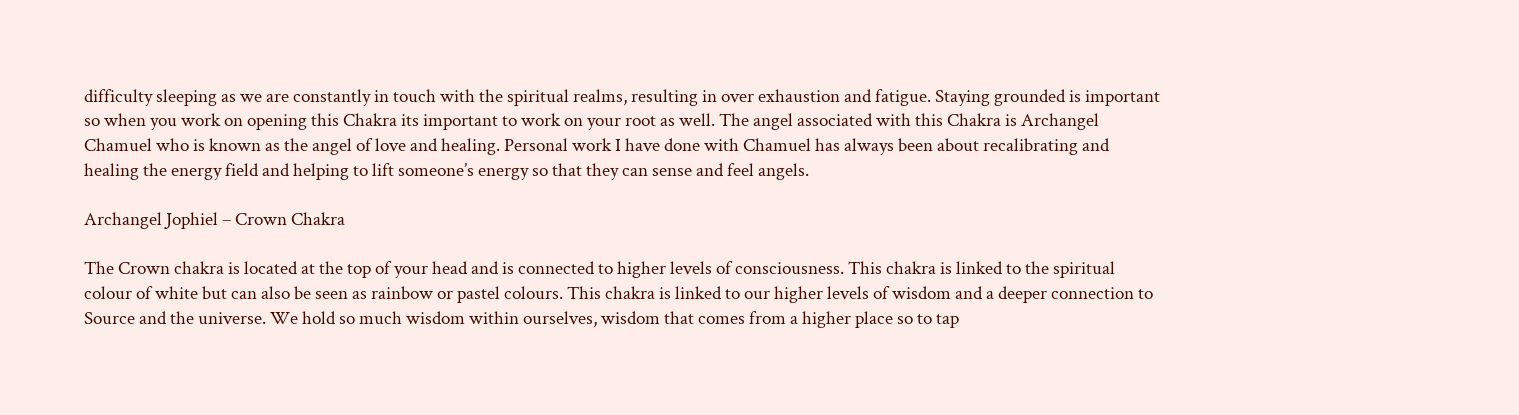difficulty sleeping as we are constantly in touch with the spiritual realms, resulting in over exhaustion and fatigue. Staying grounded is important so when you work on opening this Chakra its important to work on your root as well. The angel associated with this Chakra is Archangel Chamuel who is known as the angel of love and healing. Personal work I have done with Chamuel has always been about recalibrating and healing the energy field and helping to lift someone’s energy so that they can sense and feel angels.

Archangel Jophiel – Crown Chakra

The Crown chakra is located at the top of your head and is connected to higher levels of consciousness. This chakra is linked to the spiritual colour of white but can also be seen as rainbow or pastel colours. This chakra is linked to our higher levels of wisdom and a deeper connection to Source and the universe. We hold so much wisdom within ourselves, wisdom that comes from a higher place so to tap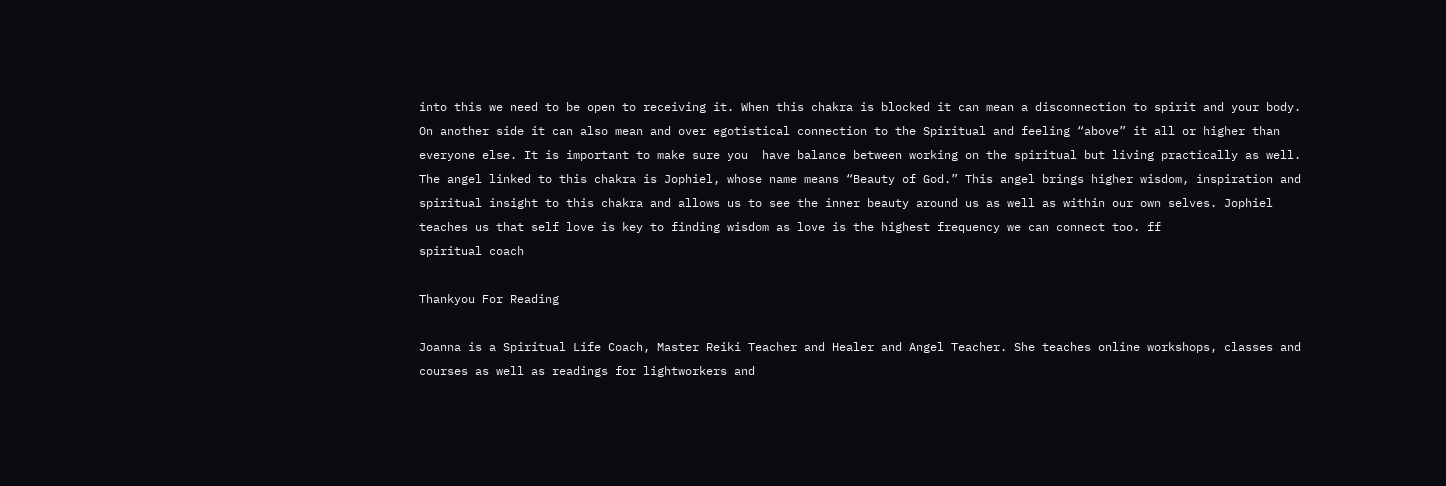into this we need to be open to receiving it. When this chakra is blocked it can mean a disconnection to spirit and your body. On another side it can also mean and over egotistical connection to the Spiritual and feeling “above” it all or higher than everyone else. It is important to make sure you  have balance between working on the spiritual but living practically as well. The angel linked to this chakra is Jophiel, whose name means “Beauty of God.” This angel brings higher wisdom, inspiration and spiritual insight to this chakra and allows us to see the inner beauty around us as well as within our own selves. Jophiel teaches us that self love is key to finding wisdom as love is the highest frequency we can connect too. ff
spiritual coach

Thankyou For Reading

Joanna is a Spiritual Life Coach, Master Reiki Teacher and Healer and Angel Teacher. She teaches online workshops, classes and courses as well as readings for lightworkers and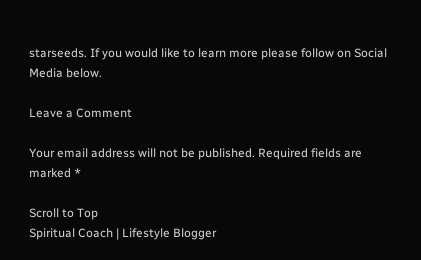starseeds. If you would like to learn more please follow on Social Media below.

Leave a Comment

Your email address will not be published. Required fields are marked *

Scroll to Top
Spiritual Coach | Lifestyle Blogger